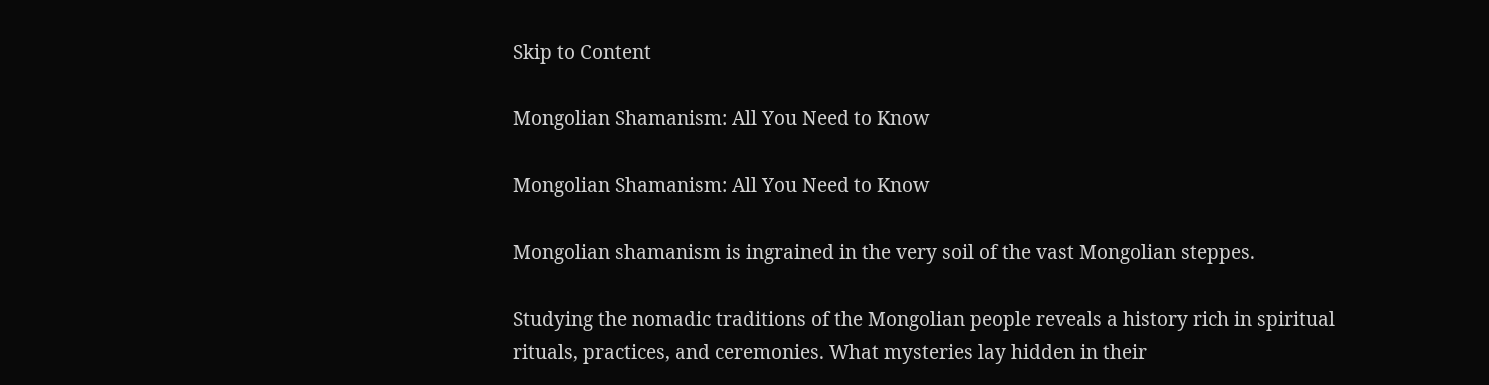Skip to Content

Mongolian Shamanism: All You Need to Know

Mongolian Shamanism: All You Need to Know

Mongolian shamanism is ingrained in the very soil of the vast Mongolian steppes.

Studying the nomadic traditions of the Mongolian people reveals a history rich in spiritual rituals, practices, and ceremonies. What mysteries lay hidden in their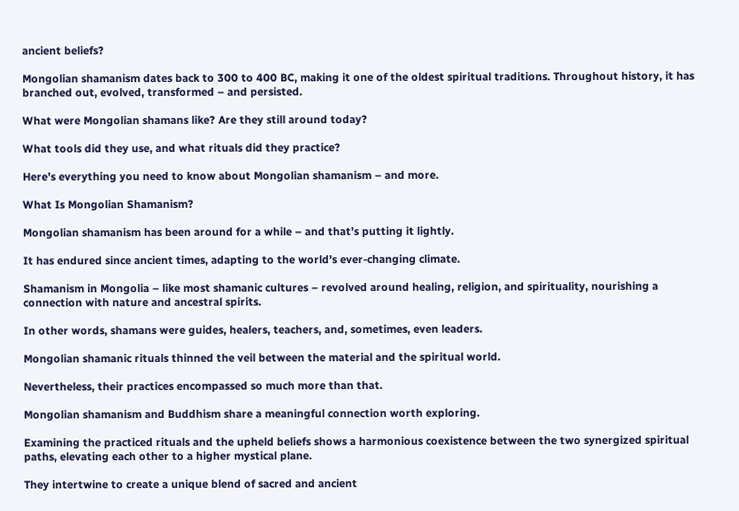ancient beliefs?

Mongolian shamanism dates back to 300 to 400 BC, making it one of the oldest spiritual traditions. Throughout history, it has branched out, evolved, transformed – and persisted.

What were Mongolian shamans like? Are they still around today?

What tools did they use, and what rituals did they practice?

Here’s everything you need to know about Mongolian shamanism – and more.

What Is Mongolian Shamanism?

Mongolian shamanism has been around for a while – and that’s putting it lightly.

It has endured since ancient times, adapting to the world’s ever-changing climate.

Shamanism in Mongolia – like most shamanic cultures – revolved around healing, religion, and spirituality, nourishing a connection with nature and ancestral spirits.

In other words, shamans were guides, healers, teachers, and, sometimes, even leaders.

Mongolian shamanic rituals thinned the veil between the material and the spiritual world.

Nevertheless, their practices encompassed so much more than that.

Mongolian shamanism and Buddhism share a meaningful connection worth exploring.

Examining the practiced rituals and the upheld beliefs shows a harmonious coexistence between the two synergized spiritual paths, elevating each other to a higher mystical plane.

They intertwine to create a unique blend of sacred and ancient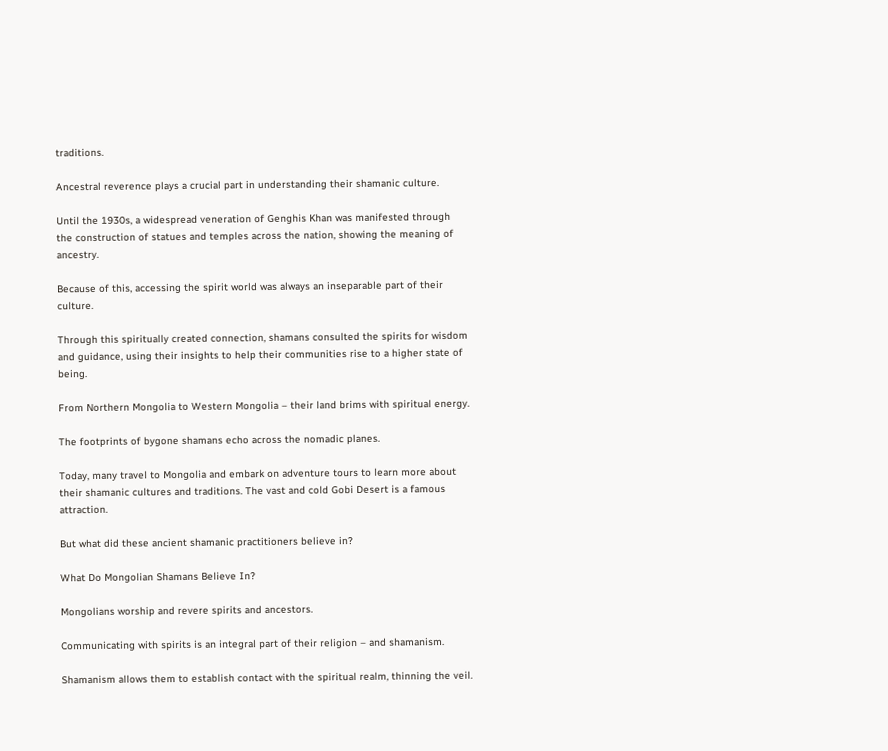traditions.

Ancestral reverence plays a crucial part in understanding their shamanic culture.

Until the 1930s, a widespread veneration of Genghis Khan was manifested through the construction of statues and temples across the nation, showing the meaning of ancestry.

Because of this, accessing the spirit world was always an inseparable part of their culture.

Through this spiritually created connection, shamans consulted the spirits for wisdom and guidance, using their insights to help their communities rise to a higher state of being.

From Northern Mongolia to Western Mongolia – their land brims with spiritual energy.

The footprints of bygone shamans echo across the nomadic planes.

Today, many travel to Mongolia and embark on adventure tours to learn more about their shamanic cultures and traditions. The vast and cold Gobi Desert is a famous attraction.

But what did these ancient shamanic practitioners believe in?

What Do Mongolian Shamans Believe In?

Mongolians worship and revere spirits and ancestors.

Communicating with spirits is an integral part of their religion – and shamanism.

Shamanism allows them to establish contact with the spiritual realm, thinning the veil.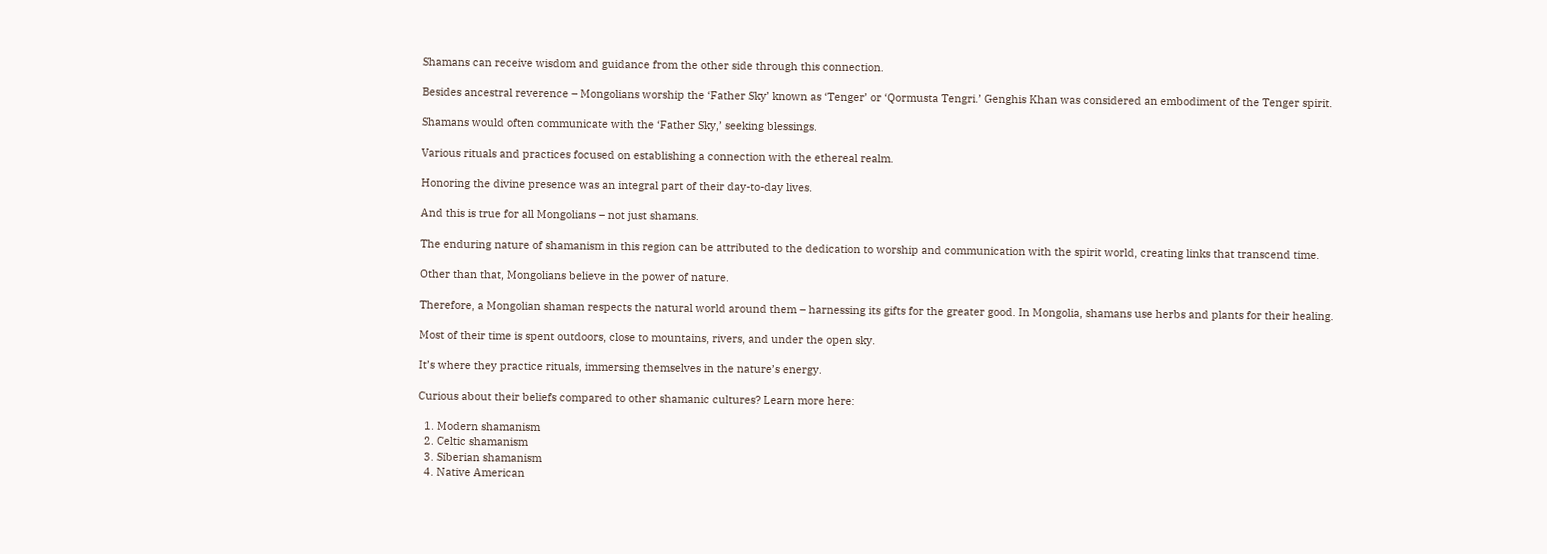Shamans can receive wisdom and guidance from the other side through this connection.

Besides ancestral reverence – Mongolians worship the ‘Father Sky’ known as ‘Tenger’ or ‘Qormusta Tengri.’ Genghis Khan was considered an embodiment of the Tenger spirit.

Shamans would often communicate with the ‘Father Sky,’ seeking blessings.

Various rituals and practices focused on establishing a connection with the ethereal realm.

Honoring the divine presence was an integral part of their day-to-day lives.

And this is true for all Mongolians – not just shamans.

The enduring nature of shamanism in this region can be attributed to the dedication to worship and communication with the spirit world, creating links that transcend time.

Other than that, Mongolians believe in the power of nature.

Therefore, a Mongolian shaman respects the natural world around them – harnessing its gifts for the greater good. In Mongolia, shamans use herbs and plants for their healing.

Most of their time is spent outdoors, close to mountains, rivers, and under the open sky.

It’s where they practice rituals, immersing themselves in the nature’s energy.

Curious about their beliefs compared to other shamanic cultures? Learn more here:

  1. Modern shamanism
  2. Celtic shamanism
  3. Siberian shamanism
  4. Native American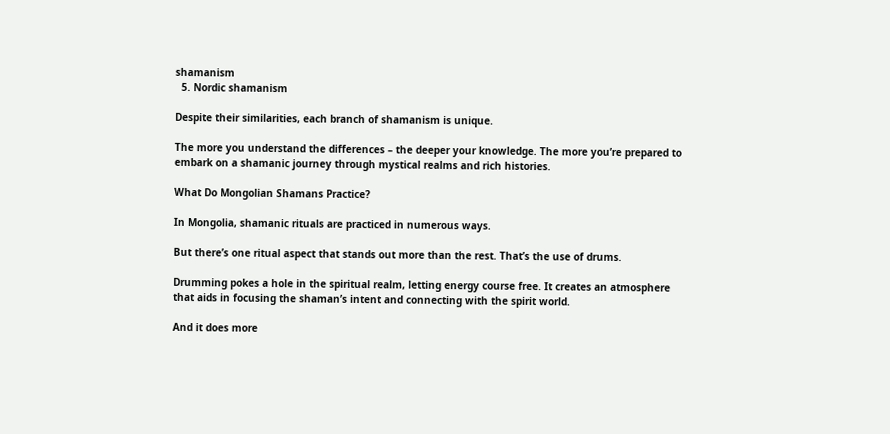shamanism
  5. Nordic shamanism

Despite their similarities, each branch of shamanism is unique.

The more you understand the differences – the deeper your knowledge. The more you’re prepared to embark on a shamanic journey through mystical realms and rich histories.

What Do Mongolian Shamans Practice?

In Mongolia, shamanic rituals are practiced in numerous ways.

But there’s one ritual aspect that stands out more than the rest. That’s the use of drums.

Drumming pokes a hole in the spiritual realm, letting energy course free. It creates an atmosphere that aids in focusing the shaman’s intent and connecting with the spirit world.

And it does more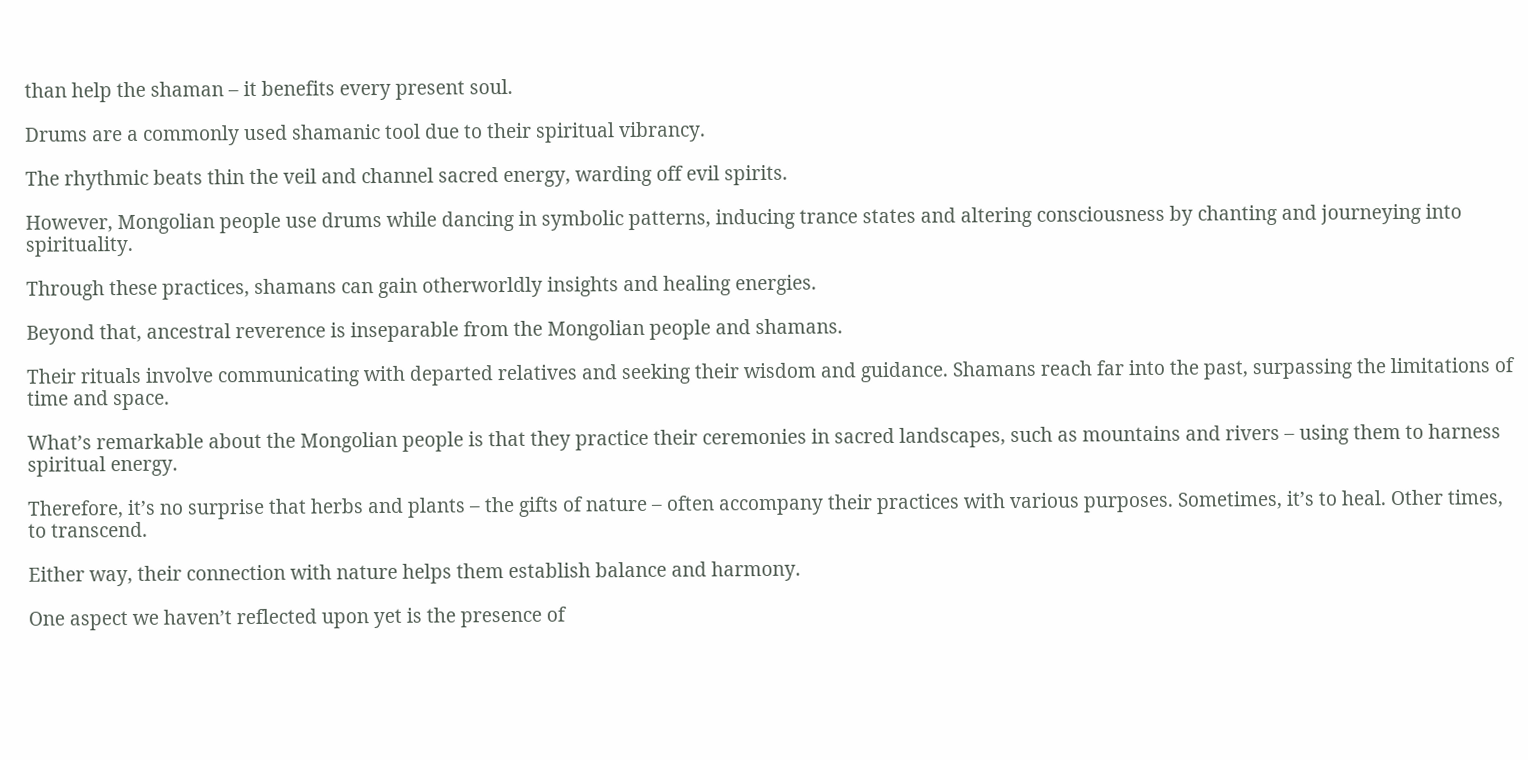than help the shaman – it benefits every present soul.

Drums are a commonly used shamanic tool due to their spiritual vibrancy.

The rhythmic beats thin the veil and channel sacred energy, warding off evil spirits.

However, Mongolian people use drums while dancing in symbolic patterns, inducing trance states and altering consciousness by chanting and journeying into spirituality.

Through these practices, shamans can gain otherworldly insights and healing energies.

Beyond that, ancestral reverence is inseparable from the Mongolian people and shamans.

Their rituals involve communicating with departed relatives and seeking their wisdom and guidance. Shamans reach far into the past, surpassing the limitations of time and space.

What’s remarkable about the Mongolian people is that they practice their ceremonies in sacred landscapes, such as mountains and rivers – using them to harness spiritual energy.

Therefore, it’s no surprise that herbs and plants – the gifts of nature – often accompany their practices with various purposes. Sometimes, it’s to heal. Other times, to transcend.

Either way, their connection with nature helps them establish balance and harmony.

One aspect we haven’t reflected upon yet is the presence of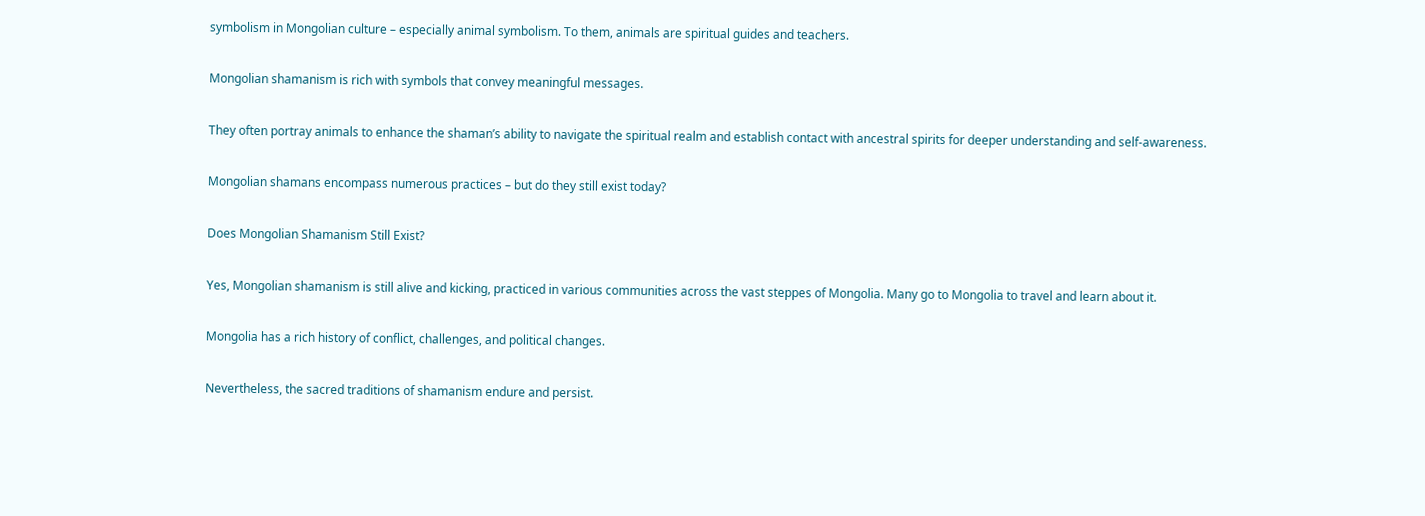symbolism in Mongolian culture – especially animal symbolism. To them, animals are spiritual guides and teachers.

Mongolian shamanism is rich with symbols that convey meaningful messages.

They often portray animals to enhance the shaman’s ability to navigate the spiritual realm and establish contact with ancestral spirits for deeper understanding and self-awareness.

Mongolian shamans encompass numerous practices – but do they still exist today?

Does Mongolian Shamanism Still Exist?

Yes, Mongolian shamanism is still alive and kicking, practiced in various communities across the vast steppes of Mongolia. Many go to Mongolia to travel and learn about it.

Mongolia has a rich history of conflict, challenges, and political changes.

Nevertheless, the sacred traditions of shamanism endure and persist.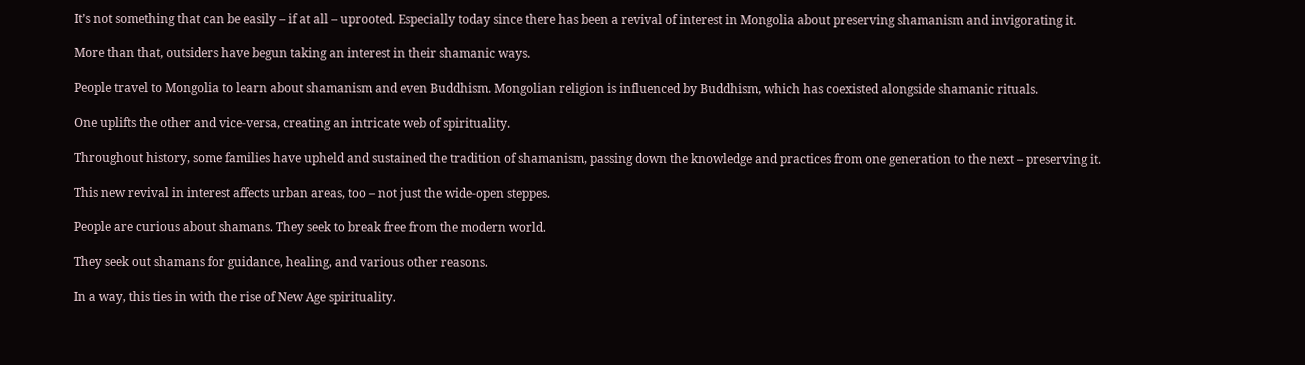It’s not something that can be easily – if at all – uprooted. Especially today since there has been a revival of interest in Mongolia about preserving shamanism and invigorating it.

More than that, outsiders have begun taking an interest in their shamanic ways.

People travel to Mongolia to learn about shamanism and even Buddhism. Mongolian religion is influenced by Buddhism, which has coexisted alongside shamanic rituals.

One uplifts the other and vice-versa, creating an intricate web of spirituality.

Throughout history, some families have upheld and sustained the tradition of shamanism, passing down the knowledge and practices from one generation to the next – preserving it.

This new revival in interest affects urban areas, too – not just the wide-open steppes.

People are curious about shamans. They seek to break free from the modern world.

They seek out shamans for guidance, healing, and various other reasons.

In a way, this ties in with the rise of New Age spirituality.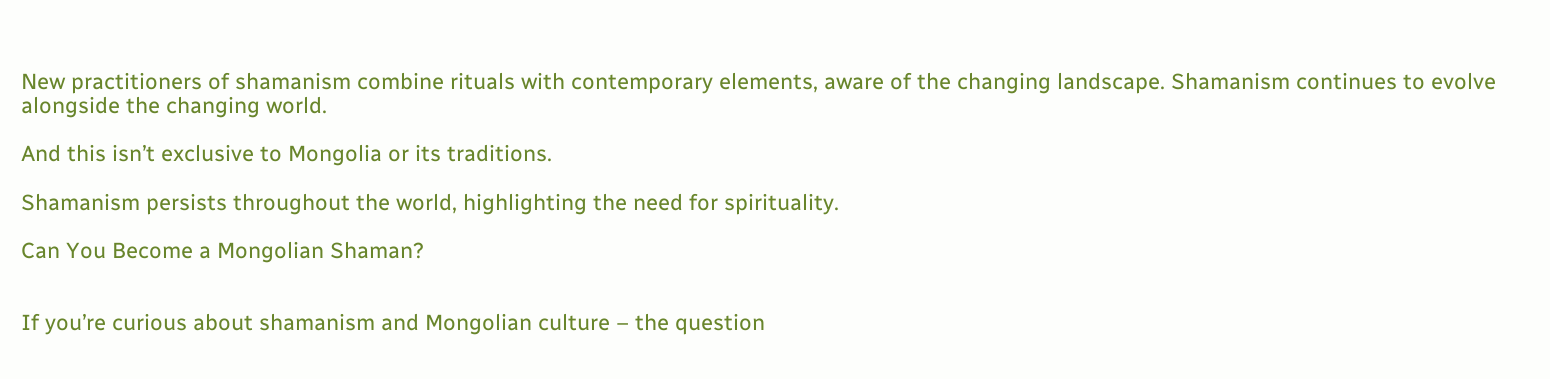New practitioners of shamanism combine rituals with contemporary elements, aware of the changing landscape. Shamanism continues to evolve alongside the changing world.

And this isn’t exclusive to Mongolia or its traditions.

Shamanism persists throughout the world, highlighting the need for spirituality.

Can You Become a Mongolian Shaman?


If you’re curious about shamanism and Mongolian culture – the question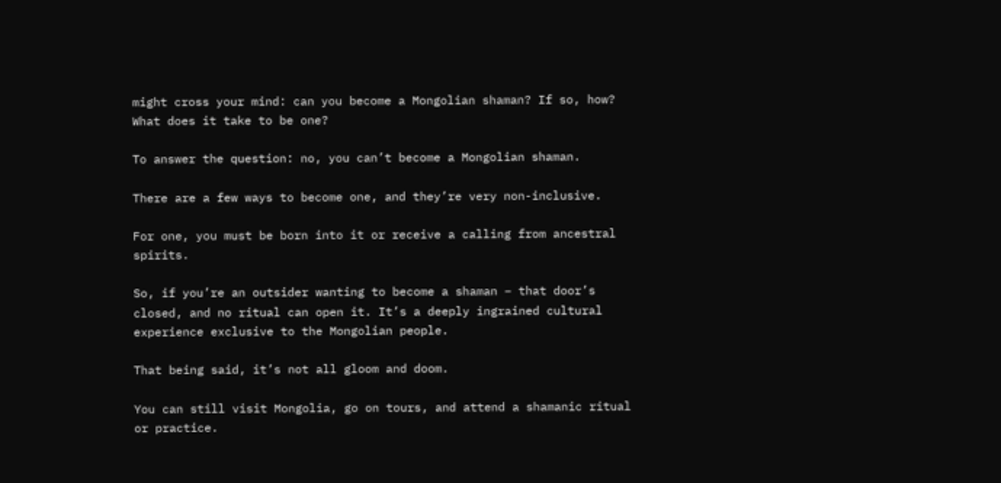might cross your mind: can you become a Mongolian shaman? If so, how? What does it take to be one?

To answer the question: no, you can’t become a Mongolian shaman.

There are a few ways to become one, and they’re very non-inclusive.

For one, you must be born into it or receive a calling from ancestral spirits.

So, if you’re an outsider wanting to become a shaman – that door’s closed, and no ritual can open it. It’s a deeply ingrained cultural experience exclusive to the Mongolian people.

That being said, it’s not all gloom and doom.

You can still visit Mongolia, go on tours, and attend a shamanic ritual or practice.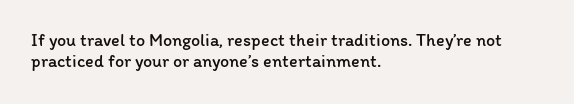If you travel to Mongolia, respect their traditions. They’re not practiced for your or anyone’s entertainment.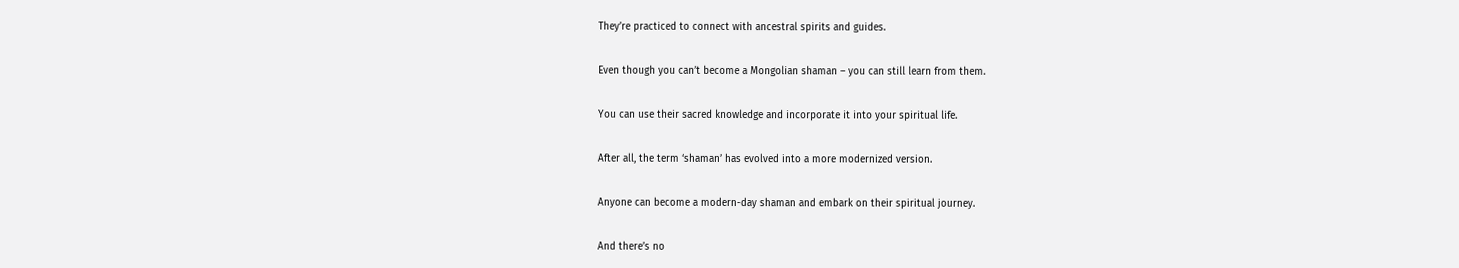They’re practiced to connect with ancestral spirits and guides.

Even though you can’t become a Mongolian shaman – you can still learn from them.

You can use their sacred knowledge and incorporate it into your spiritual life.

After all, the term ‘shaman’ has evolved into a more modernized version.

Anyone can become a modern-day shaman and embark on their spiritual journey.

And there’s no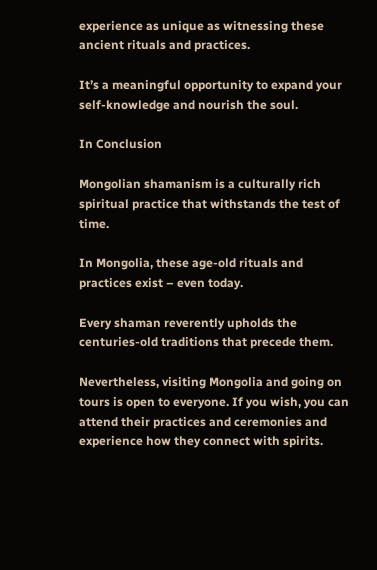experience as unique as witnessing these ancient rituals and practices.

It’s a meaningful opportunity to expand your self-knowledge and nourish the soul.

In Conclusion

Mongolian shamanism is a culturally rich spiritual practice that withstands the test of time.

In Mongolia, these age-old rituals and practices exist – even today.

Every shaman reverently upholds the centuries-old traditions that precede them.

Nevertheless, visiting Mongolia and going on tours is open to everyone. If you wish, you can attend their practices and ceremonies and experience how they connect with spirits.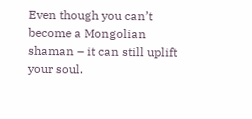Even though you can’t become a Mongolian shaman – it can still uplift your soul.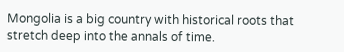Mongolia is a big country with historical roots that stretch deep into the annals of time.